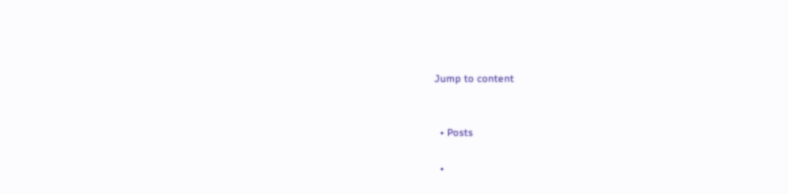Jump to content


  • Posts

  •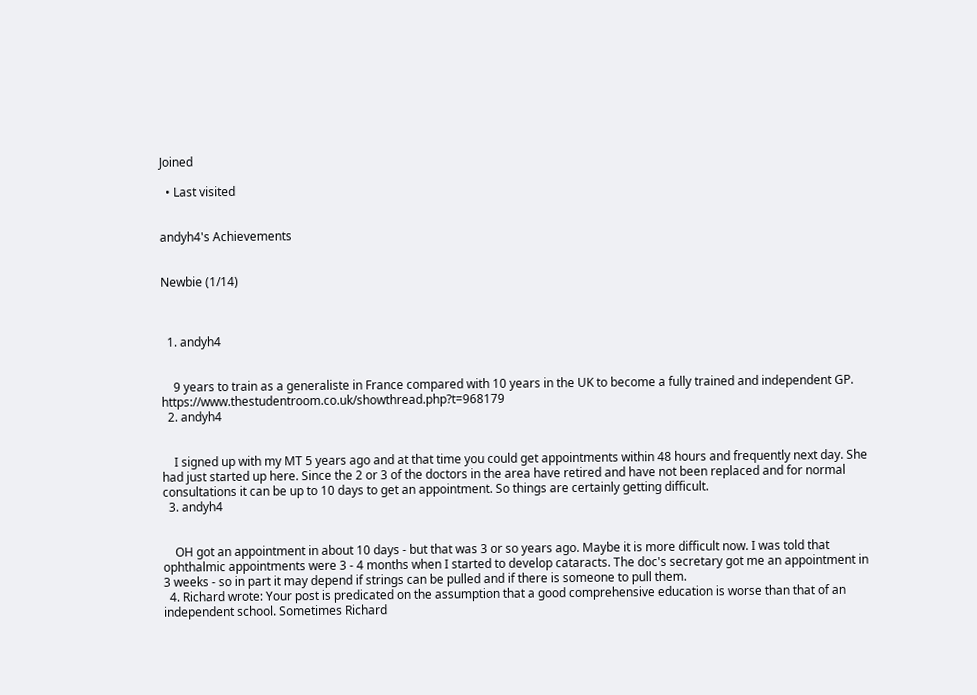Joined

  • Last visited


andyh4's Achievements


Newbie (1/14)



  1. andyh4


    9 years to train as a generaliste in France compared with 10 years in the UK to become a fully trained and independent GP. https://www.thestudentroom.co.uk/showthread.php?t=968179
  2. andyh4


    I signed up with my MT 5 years ago and at that time you could get appointments within 48 hours and frequently next day. She had just started up here. Since the 2 or 3 of the doctors in the area have retired and have not been replaced and for normal consultations it can be up to 10 days to get an appointment. So things are certainly getting difficult.
  3. andyh4


    OH got an appointment in about 10 days - but that was 3 or so years ago. Maybe it is more difficult now. I was told that ophthalmic appointments were 3 - 4 months when I started to develop cataracts. The doc's secretary got me an appointment in 3 weeks - so in part it may depend if strings can be pulled and if there is someone to pull them.
  4. Richard wrote: Your post is predicated on the assumption that a good comprehensive education is worse than that of an independent school. Sometimes Richard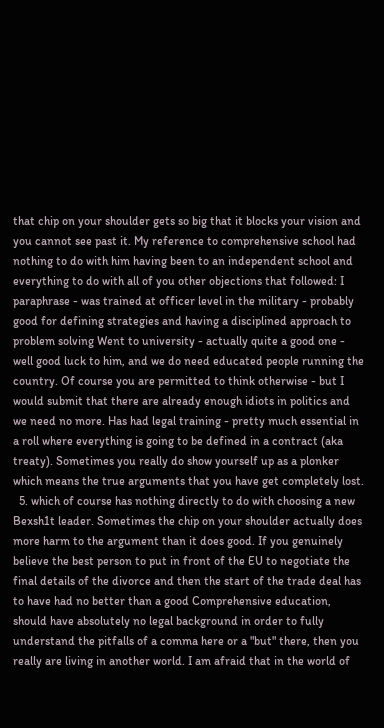that chip on your shoulder gets so big that it blocks your vision and you cannot see past it. My reference to comprehensive school had nothing to do with him having been to an independent school and everything to do with all of you other objections that followed: I paraphrase - was trained at officer level in the military - probably good for defining strategies and having a disciplined approach to problem solving Went to university - actually quite a good one - well good luck to him, and we do need educated people running the country. Of course you are permitted to think otherwise - but I would submit that there are already enough idiots in politics and we need no more. Has had legal training - pretty much essential in a roll where everything is going to be defined in a contract (aka treaty). Sometimes you really do show yourself up as a plonker which means the true arguments that you have get completely lost.
  5. which of course has nothing directly to do with choosing a new Bexsh1t leader. Sometimes the chip on your shoulder actually does more harm to the argument than it does good. If you genuinely believe the best person to put in front of the EU to negotiate the final details of the divorce and then the start of the trade deal has to have had no better than a good Comprehensive education, should have absolutely no legal background in order to fully understand the pitfalls of a comma here or a "but" there, then you really are living in another world. I am afraid that in the world of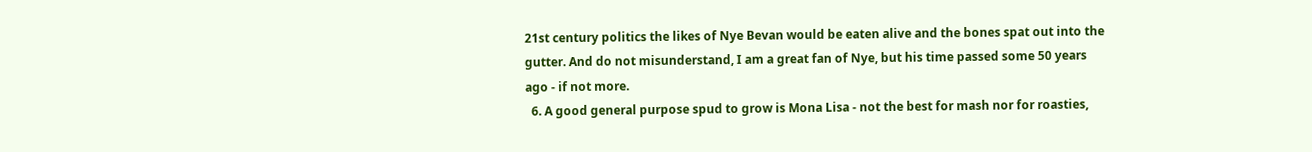21st century politics the likes of Nye Bevan would be eaten alive and the bones spat out into the gutter. And do not misunderstand, I am a great fan of Nye, but his time passed some 50 years ago - if not more.
  6. A good general purpose spud to grow is Mona Lisa - not the best for mash nor for roasties,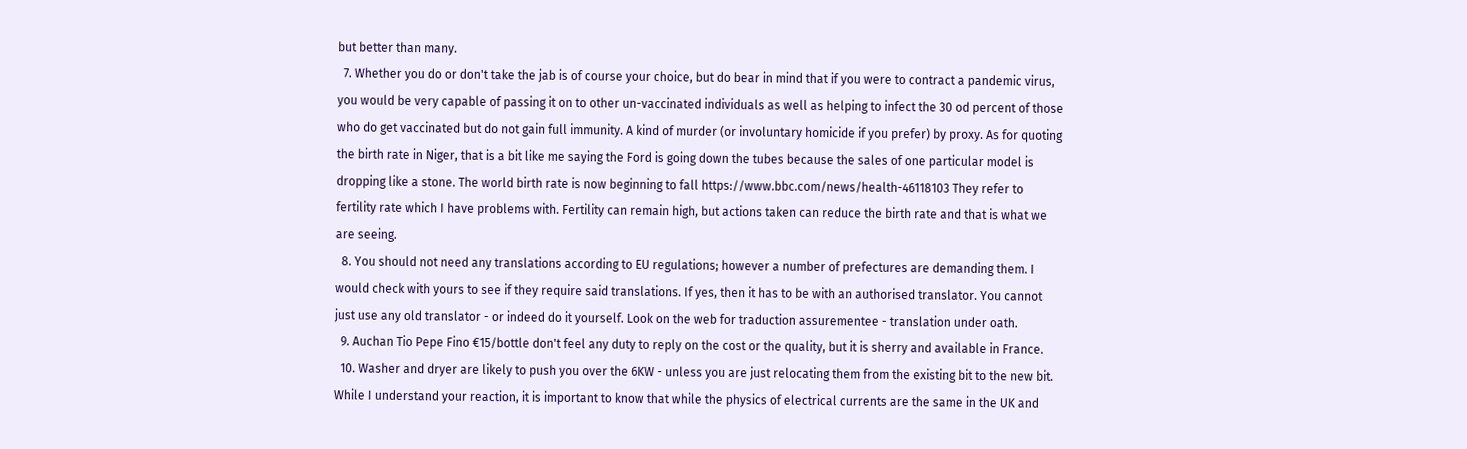but better than many.
  7. Whether you do or don't take the jab is of course your choice, but do bear in mind that if you were to contract a pandemic virus, you would be very capable of passing it on to other un-vaccinated individuals as well as helping to infect the 30 od percent of those who do get vaccinated but do not gain full immunity. A kind of murder (or involuntary homicide if you prefer) by proxy. As for quoting the birth rate in Niger, that is a bit like me saying the Ford is going down the tubes because the sales of one particular model is dropping like a stone. The world birth rate is now beginning to fall https://www.bbc.com/news/health-46118103 They refer to fertility rate which I have problems with. Fertility can remain high, but actions taken can reduce the birth rate and that is what we are seeing.
  8. You should not need any translations according to EU regulations; however a number of prefectures are demanding them. I would check with yours to see if they require said translations. If yes, then it has to be with an authorised translator. You cannot just use any old translator - or indeed do it yourself. Look on the web for traduction assurementee - translation under oath.
  9. Auchan Tio Pepe Fino €15/bottle don't feel any duty to reply on the cost or the quality, but it is sherry and available in France.
  10. Washer and dryer are likely to push you over the 6KW - unless you are just relocating them from the existing bit to the new bit. While I understand your reaction, it is important to know that while the physics of electrical currents are the same in the UK and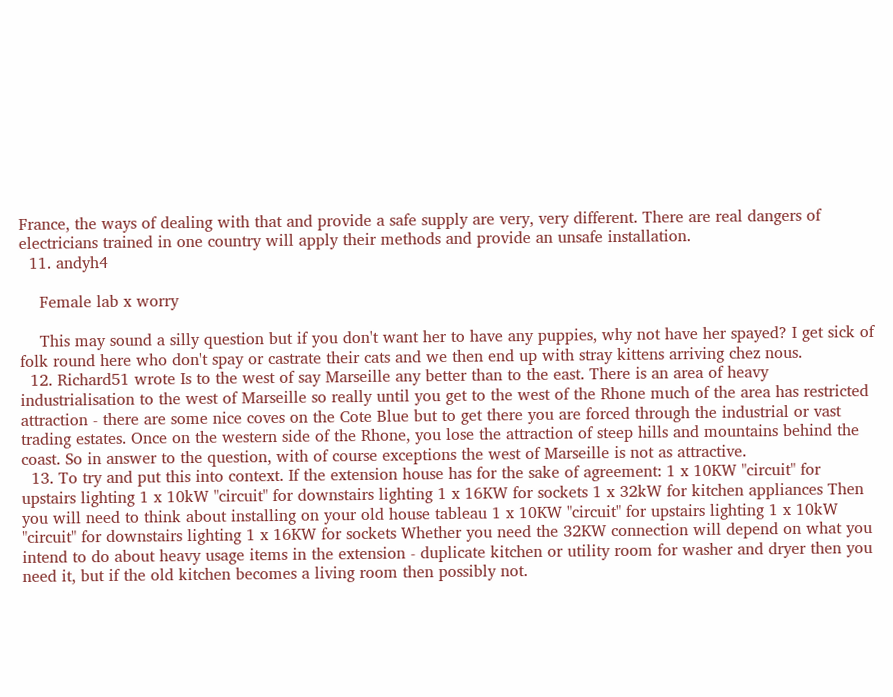France, the ways of dealing with that and provide a safe supply are very, very different. There are real dangers of electricians trained in one country will apply their methods and provide an unsafe installation.
  11. andyh4

    Female lab x worry

    This may sound a silly question but if you don't want her to have any puppies, why not have her spayed? I get sick of folk round here who don't spay or castrate their cats and we then end up with stray kittens arriving chez nous.
  12. Richard51 wrote Is to the west of say Marseille any better than to the east. There is an area of heavy industrialisation to the west of Marseille so really until you get to the west of the Rhone much of the area has restricted attraction - there are some nice coves on the Cote Blue but to get there you are forced through the industrial or vast trading estates. Once on the western side of the Rhone, you lose the attraction of steep hills and mountains behind the coast. So in answer to the question, with of course exceptions the west of Marseille is not as attractive.
  13. To try and put this into context. If the extension house has for the sake of agreement: 1 x 10KW "circuit" for upstairs lighting 1 x 10kW "circuit" for downstairs lighting 1 x 16KW for sockets 1 x 32kW for kitchen appliances Then you will need to think about installing on your old house tableau 1 x 10KW "circuit" for upstairs lighting 1 x 10kW "circuit" for downstairs lighting 1 x 16KW for sockets Whether you need the 32KW connection will depend on what you intend to do about heavy usage items in the extension - duplicate kitchen or utility room for washer and dryer then you need it, but if the old kitchen becomes a living room then possibly not.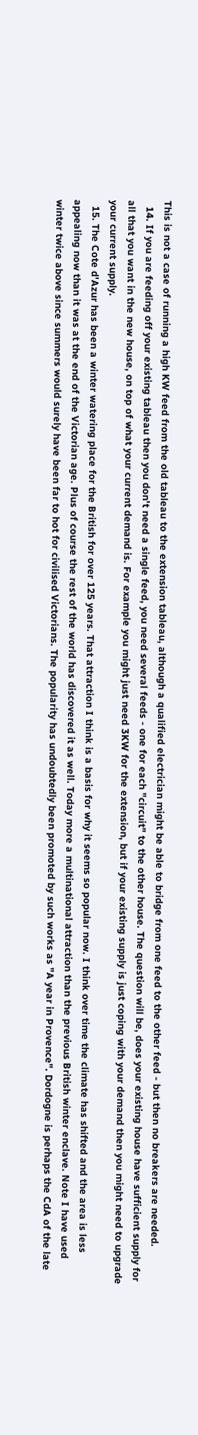This is not a case of running a high KW feed from the old tableau to the extension tableau, although a qualified electrician might be able to bridge from one feed to the other feed - but then no breakers are needed.
  14. If you are feeding off your existing tableau then you don't need a single feed, you need several feeds - one for each "circuit" to the other house. The question will be, does your existing house have sufficient supply for all that you want in the new house, on top of what your current demand is. For example you might just need 3KW for the extension, but if your existing supply is just coping with your demand then you might need to upgrade your current supply.
  15. The Cote d'Azur has been a winter watering place for the British for over 125 years. That attraction I think is a basis for why it seems so popular now. I think over time the climate has shifted and the area is less appealing now than it was at the end of the Victorian age. Plus of course the rest of the world has discovered it as well. Today more a multinational attraction than the previous British winter enclave. Note I have used winter twice above since summers would surely have been far to hot for civilised Victorians. The popularity has undoubtedly been promoted by such works as "A year in Provence". Dordogne is perhaps the CdA of the late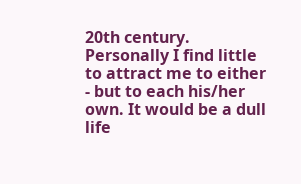20th century. Personally I find little to attract me to either - but to each his/her own. It would be a dull life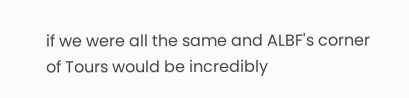if we were all the same and ALBF's corner of Tours would be incredibly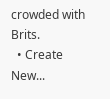crowded with Brits.
  • Create New...